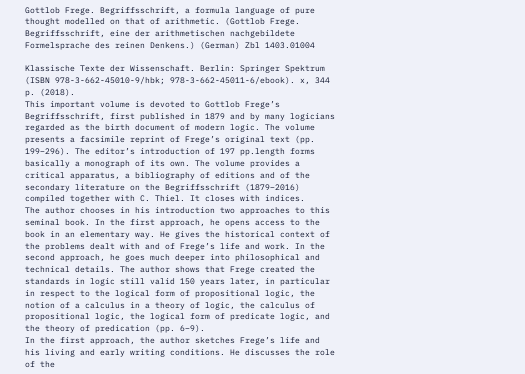Gottlob Frege. Begriffsschrift, a formula language of pure thought modelled on that of arithmetic. (Gottlob Frege. Begriffsschrift, eine der arithmetischen nachgebildete Formelsprache des reinen Denkens.) (German) Zbl 1403.01004

Klassische Texte der Wissenschaft. Berlin: Springer Spektrum (ISBN 978-3-662-45010-9/hbk; 978-3-662-45011-6/ebook). x, 344 p. (2018).
This important volume is devoted to Gottlob Frege’s Begriffsschrift, first published in 1879 and by many logicians regarded as the birth document of modern logic. The volume presents a facsimile reprint of Frege’s original text (pp. 199–296). The editor’s introduction of 197 pp.length forms basically a monograph of its own. The volume provides a critical apparatus, a bibliography of editions and of the secondary literature on the Begriffsschrift (1879–2016) compiled together with C. Thiel. It closes with indices.
The author chooses in his introduction two approaches to this seminal book. In the first approach, he opens access to the book in an elementary way. He gives the historical context of the problems dealt with and of Frege’s life and work. In the second approach, he goes much deeper into philosophical and technical details. The author shows that Frege created the standards in logic still valid 150 years later, in particular in respect to the logical form of propositional logic, the notion of a calculus in a theory of logic, the calculus of propositional logic, the logical form of predicate logic, and the theory of predication (pp. 6–9).
In the first approach, the author sketches Frege’s life and his living and early writing conditions. He discusses the role of the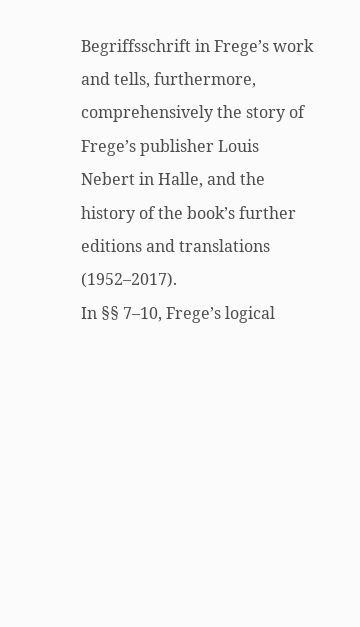Begriffsschrift in Frege’s work and tells, furthermore, comprehensively the story of Frege’s publisher Louis Nebert in Halle, and the history of the book’s further editions and translations (1952–2017).
In §§ 7–10, Frege’s logical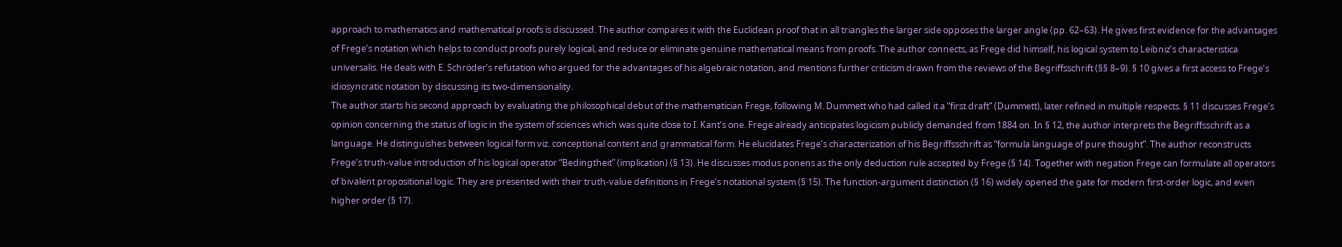approach to mathematics and mathematical proofs is discussed. The author compares it with the Euclidean proof that in all triangles the larger side opposes the larger angle (pp. 62–63). He gives first evidence for the advantages of Frege’s notation which helps to conduct proofs purely logical, and reduce or eliminate genuine mathematical means from proofs. The author connects, as Frege did himself, his logical system to Leibniz’s characteristica universalis. He deals with E. Schröder’s refutation who argued for the advantages of his algebraic notation, and mentions further criticism drawn from the reviews of the Begriffsschrift (§§ 8–9). § 10 gives a first access to Frege’s idiosyncratic notation by discussing its two-dimensionality.
The author starts his second approach by evaluating the philosophical debut of the mathematician Frege, following M. Dummett who had called it a “first draft” (Dummett), later refined in multiple respects. § 11 discusses Frege’s opinion concerning the status of logic in the system of sciences which was quite close to I. Kant’s one. Frege already anticipates logicism publicly demanded from 1884 on. In § 12, the author interprets the Begriffsschrift as a language. He distinguishes between logical form viz. conceptional content and grammatical form. He elucidates Frege’s characterization of his Begriffsschrift as “formula language of pure thought”. The author reconstructs Frege’s truth-value introduction of his logical operator “Bedingtheit” (implication) (§ 13). He discusses modus ponens as the only deduction rule accepted by Frege (§ 14). Together with negation Frege can formulate all operators of bivalent propositional logic. They are presented with their truth-value definitions in Frege’s notational system (§ 15). The function-argument distinction (§ 16) widely opened the gate for modern first-order logic, and even higher order (§ 17).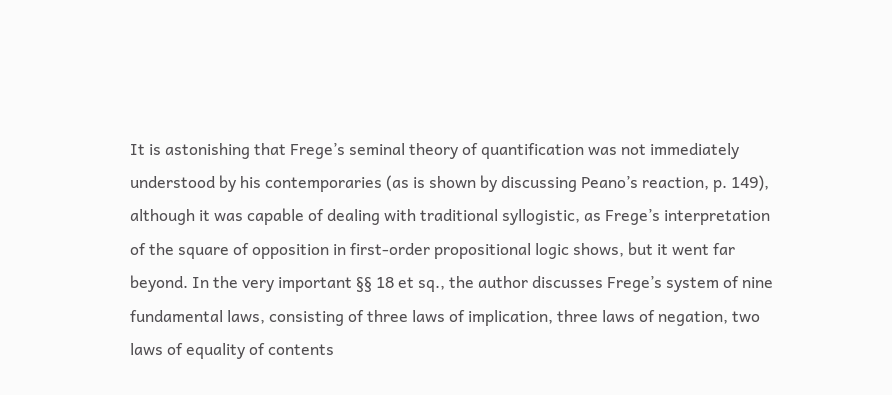It is astonishing that Frege’s seminal theory of quantification was not immediately understood by his contemporaries (as is shown by discussing Peano’s reaction, p. 149), although it was capable of dealing with traditional syllogistic, as Frege’s interpretation of the square of opposition in first-order propositional logic shows, but it went far beyond. In the very important §§ 18 et sq., the author discusses Frege’s system of nine fundamental laws, consisting of three laws of implication, three laws of negation, two laws of equality of contents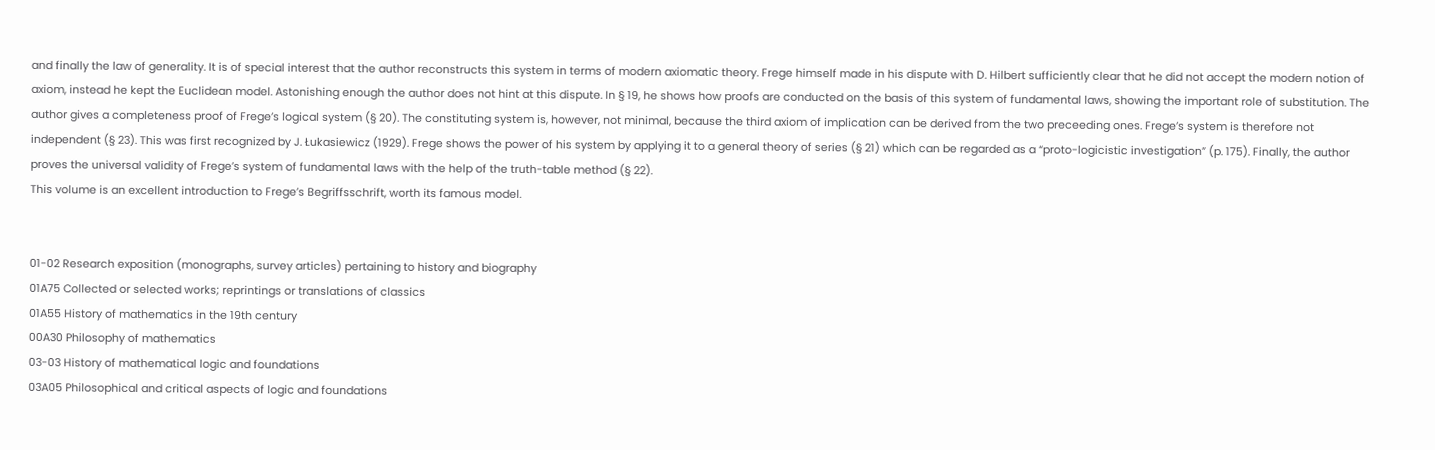and finally the law of generality. It is of special interest that the author reconstructs this system in terms of modern axiomatic theory. Frege himself made in his dispute with D. Hilbert sufficiently clear that he did not accept the modern notion of axiom, instead he kept the Euclidean model. Astonishing enough the author does not hint at this dispute. In § 19, he shows how proofs are conducted on the basis of this system of fundamental laws, showing the important role of substitution. The author gives a completeness proof of Frege’s logical system (§ 20). The constituting system is, however, not minimal, because the third axiom of implication can be derived from the two preceeding ones. Frege’s system is therefore not independent (§ 23). This was first recognized by J. Łukasiewicz (1929). Frege shows the power of his system by applying it to a general theory of series (§ 21) which can be regarded as a “proto-logicistic investigation” (p. 175). Finally, the author proves the universal validity of Frege’s system of fundamental laws with the help of the truth-table method (§ 22).
This volume is an excellent introduction to Frege’s Begriffsschrift, worth its famous model.


01-02 Research exposition (monographs, survey articles) pertaining to history and biography
01A75 Collected or selected works; reprintings or translations of classics
01A55 History of mathematics in the 19th century
00A30 Philosophy of mathematics
03-03 History of mathematical logic and foundations
03A05 Philosophical and critical aspects of logic and foundations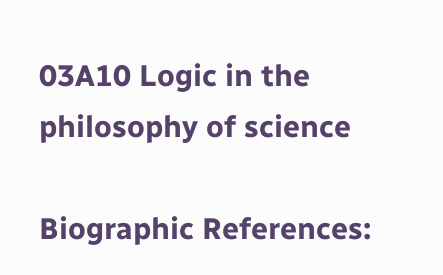03A10 Logic in the philosophy of science

Biographic References: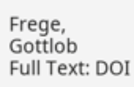Frege, Gottlob
Full Text: DOI